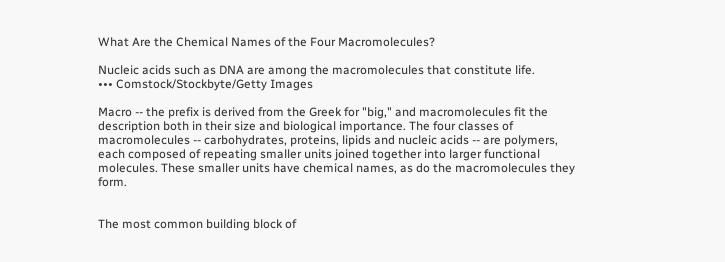What Are the Chemical Names of the Four Macromolecules?

Nucleic acids such as DNA are among the macromolecules that constitute life.
••• Comstock/Stockbyte/Getty Images

Macro -- the prefix is derived from the Greek for "big," and macromolecules fit the description both in their size and biological importance. The four classes of macromolecules -- carbohydrates, proteins, lipids and nucleic acids -- are polymers, each composed of repeating smaller units joined together into larger functional molecules. These smaller units have chemical names, as do the macromolecules they form.


The most common building block of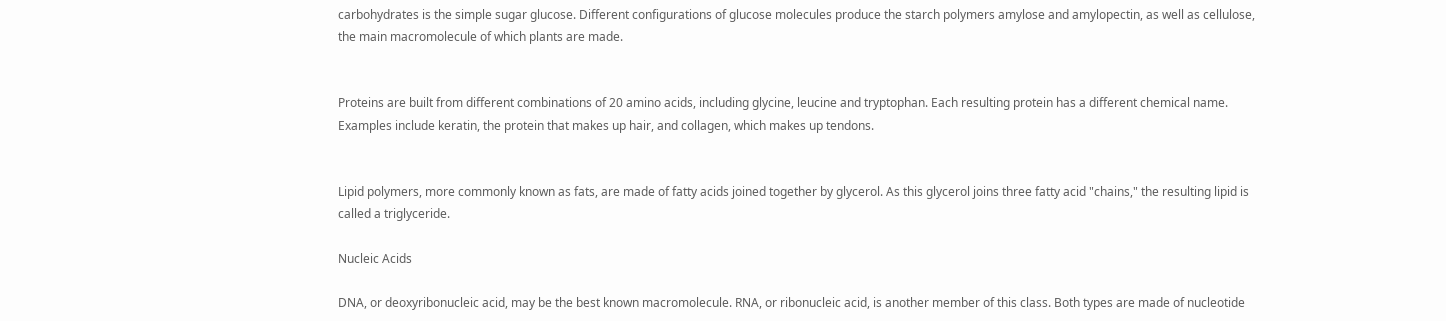carbohydrates is the simple sugar glucose. Different configurations of glucose molecules produce the starch polymers amylose and amylopectin, as well as cellulose, the main macromolecule of which plants are made.


Proteins are built from different combinations of 20 amino acids, including glycine, leucine and tryptophan. Each resulting protein has a different chemical name. Examples include keratin, the protein that makes up hair, and collagen, which makes up tendons.


Lipid polymers, more commonly known as fats, are made of fatty acids joined together by glycerol. As this glycerol joins three fatty acid "chains," the resulting lipid is called a triglyceride.

Nucleic Acids

DNA, or deoxyribonucleic acid, may be the best known macromolecule. RNA, or ribonucleic acid, is another member of this class. Both types are made of nucleotide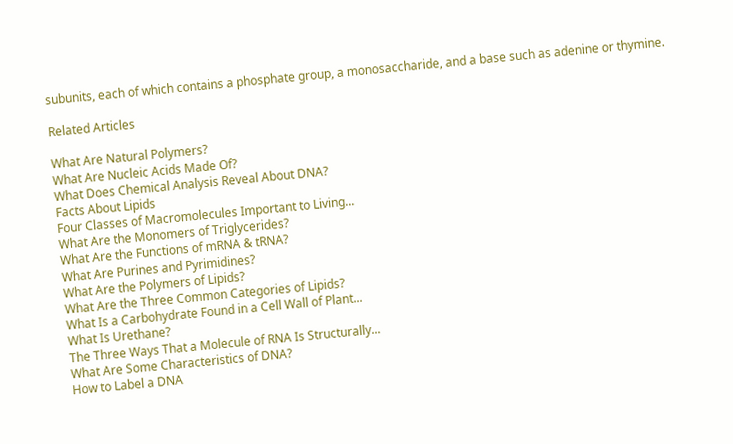subunits, each of which contains a phosphate group, a monosaccharide, and a base such as adenine or thymine.

Related Articles

What Are Natural Polymers?
What Are Nucleic Acids Made Of?
What Does Chemical Analysis Reveal About DNA?
Facts About Lipids
Four Classes of Macromolecules Important to Living...
What Are the Monomers of Triglycerides?
What Are the Functions of mRNA & tRNA?
What Are Purines and Pyrimidines?
What Are the Polymers of Lipids?
What Are the Three Common Categories of Lipids?
What Is a Carbohydrate Found in a Cell Wall of Plant...
What Is Urethane?
The Three Ways That a Molecule of RNA Is Structurally...
What Are Some Characteristics of DNA?
How to Label a DNA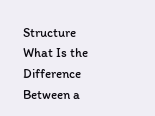Structure
What Is the Difference Between a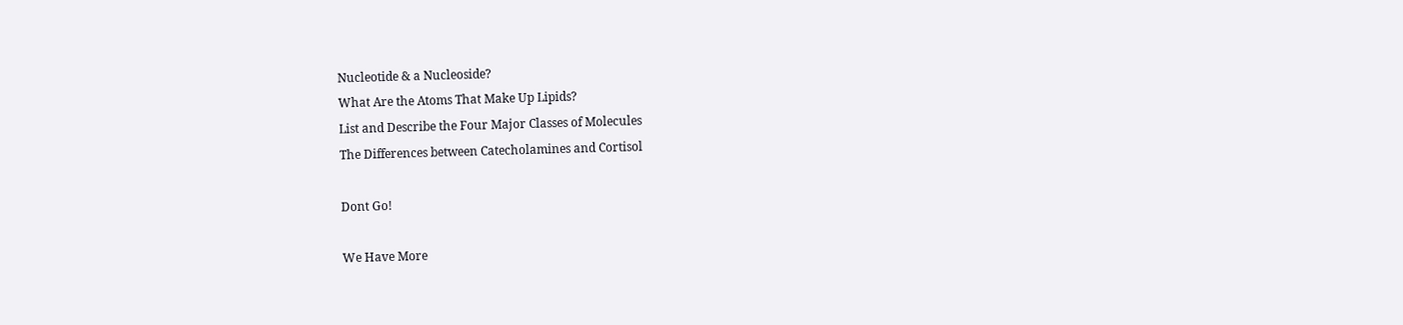Nucleotide & a Nucleoside?
What Are the Atoms That Make Up Lipids?
List and Describe the Four Major Classes of Molecules
The Differences between Catecholamines and Cortisol

Dont Go!

We Have More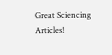Great Sciencing Articles!